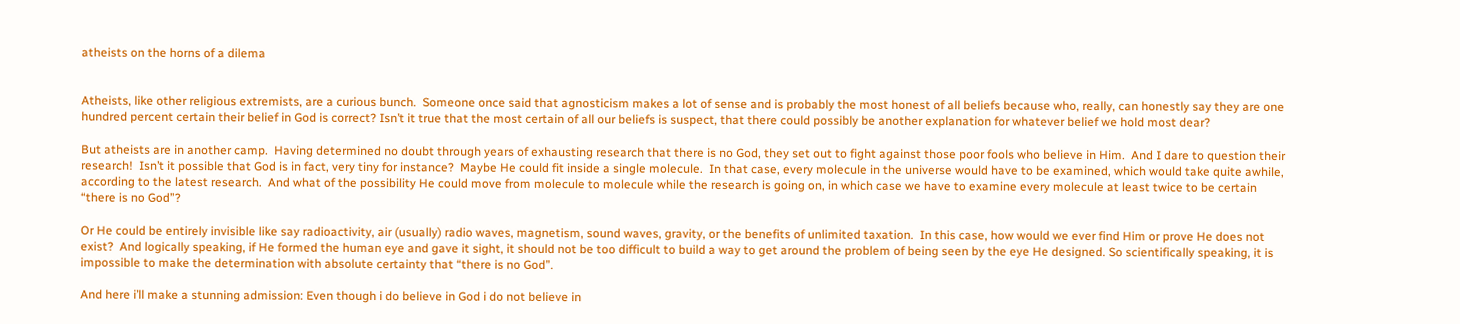atheists on the horns of a dilema


Atheists, like other religious extremists, are a curious bunch.  Someone once said that agnosticism makes a lot of sense and is probably the most honest of all beliefs because who, really, can honestly say they are one hundred percent certain their belief in God is correct? Isn’t it true that the most certain of all our beliefs is suspect, that there could possibly be another explanation for whatever belief we hold most dear?

But atheists are in another camp.  Having determined no doubt through years of exhausting research that there is no God, they set out to fight against those poor fools who believe in Him.  And I dare to question their research!  Isn’t it possible that God is in fact, very tiny for instance?  Maybe He could fit inside a single molecule.  In that case, every molecule in the universe would have to be examined, which would take quite awhile, according to the latest research.  And what of the possibility He could move from molecule to molecule while the research is going on, in which case we have to examine every molecule at least twice to be certain “there is no God”?

Or He could be entirely invisible like say radioactivity, air (usually) radio waves, magnetism, sound waves, gravity, or the benefits of unlimited taxation.  In this case, how would we ever find Him or prove He does not exist?  And logically speaking, if He formed the human eye and gave it sight, it should not be too difficult to build a way to get around the problem of being seen by the eye He designed. So scientifically speaking, it is impossible to make the determination with absolute certainty that “there is no God”.

And here i’ll make a stunning admission: Even though i do believe in God i do not believe in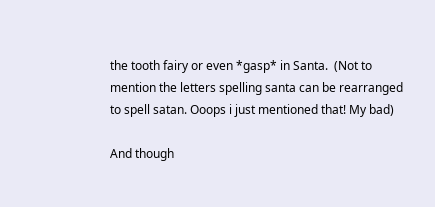the tooth fairy or even *gasp* in Santa.  (Not to mention the letters spelling santa can be rearranged to spell satan. Ooops i just mentioned that! My bad)

And though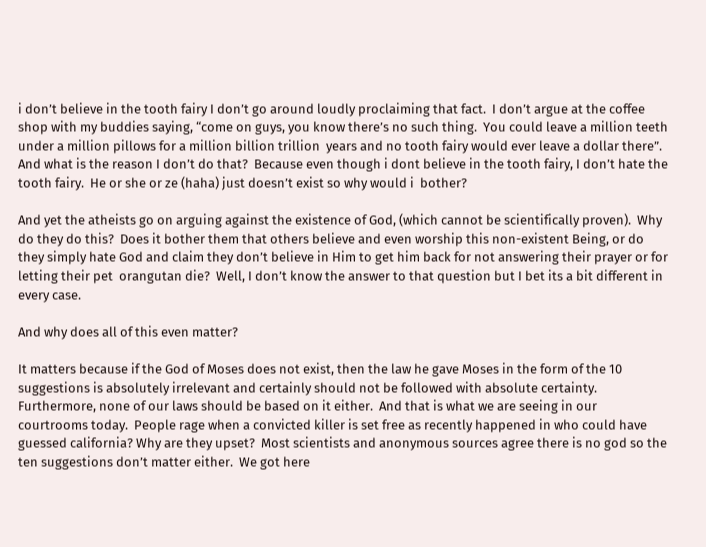i don’t believe in the tooth fairy I don’t go around loudly proclaiming that fact.  I don’t argue at the coffee shop with my buddies saying, “come on guys, you know there’s no such thing.  You could leave a million teeth under a million pillows for a million billion trillion  years and no tooth fairy would ever leave a dollar there”.  And what is the reason I don’t do that?  Because even though i dont believe in the tooth fairy, I don’t hate the tooth fairy.  He or she or ze (haha) just doesn’t exist so why would i  bother?

And yet the atheists go on arguing against the existence of God, (which cannot be scientifically proven).  Why do they do this?  Does it bother them that others believe and even worship this non-existent Being, or do they simply hate God and claim they don’t believe in Him to get him back for not answering their prayer or for letting their pet  orangutan die?  Well, I don’t know the answer to that question but I bet its a bit different in every case.

And why does all of this even matter?

It matters because if the God of Moses does not exist, then the law he gave Moses in the form of the 10 suggestions is absolutely irrelevant and certainly should not be followed with absolute certainty.  Furthermore, none of our laws should be based on it either.  And that is what we are seeing in our courtrooms today.  People rage when a convicted killer is set free as recently happened in who could have guessed california? Why are they upset?  Most scientists and anonymous sources agree there is no god so the ten suggestions don’t matter either.  We got here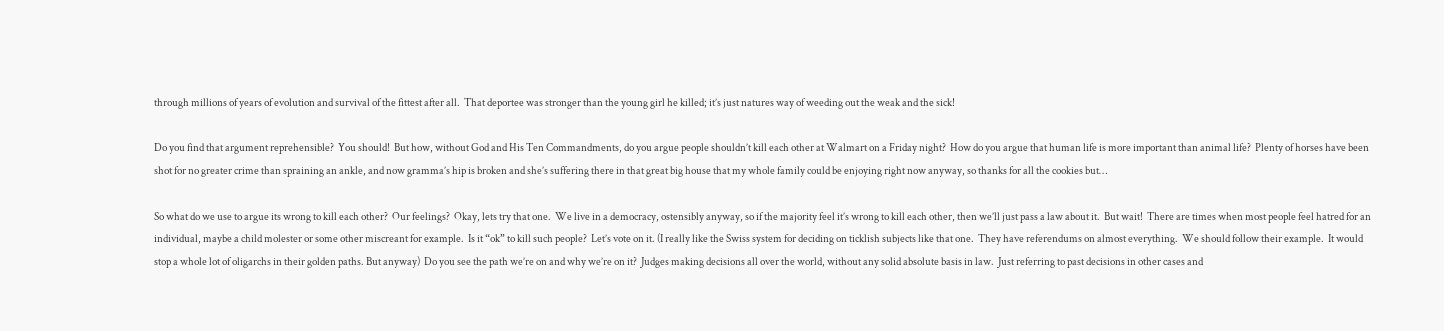through millions of years of evolution and survival of the fittest after all.  That deportee was stronger than the young girl he killed; it’s just natures way of weeding out the weak and the sick!

Do you find that argument reprehensible?  You should!  But how, without God and His Ten Commandments, do you argue people shouldn’t kill each other at Walmart on a Friday night?  How do you argue that human life is more important than animal life?  Plenty of horses have been shot for no greater crime than spraining an ankle, and now gramma’s hip is broken and she’s suffering there in that great big house that my whole family could be enjoying right now anyway, so thanks for all the cookies but…

So what do we use to argue its wrong to kill each other?  Our feelings?  Okay, lets try that one.  We live in a democracy, ostensibly anyway, so if the majority feel it’s wrong to kill each other, then we’ll just pass a law about it.  But wait!  There are times when most people feel hatred for an individual, maybe a child molester or some other miscreant for example.  Is it “ok” to kill such people?  Let’s vote on it. (I really like the Swiss system for deciding on ticklish subjects like that one.  They have referendums on almost everything.  We should follow their example.  It would stop a whole lot of oligarchs in their golden paths. But anyway)  Do you see the path we’re on and why we’re on it?  Judges making decisions all over the world, without any solid absolute basis in law.  Just referring to past decisions in other cases and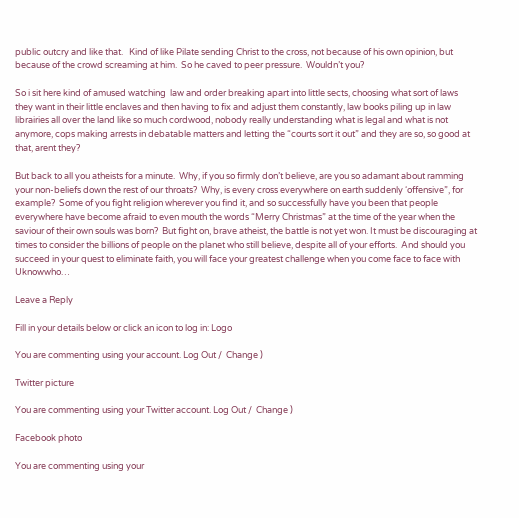public outcry and like that.   Kind of like Pilate sending Christ to the cross, not because of his own opinion, but because of the crowd screaming at him.  So he caved to peer pressure.  Wouldn’t you?

So i sit here kind of amused watching  law and order breaking apart into little sects, choosing what sort of laws they want in their little enclaves and then having to fix and adjust them constantly, law books piling up in law librairies all over the land like so much cordwood, nobody really understanding what is legal and what is not anymore, cops making arrests in debatable matters and letting the “courts sort it out” and they are so, so good at that, arent they?

But back to all you atheists for a minute.  Why, if you so firmly don’t believe, are you so adamant about ramming your non-beliefs down the rest of our throats?  Why, is every cross everywhere on earth suddenly ‘offensive”, for example?  Some of you fight religion wherever you find it, and so successfully have you been that people everywhere have become afraid to even mouth the words “Merry Christmas” at the time of the year when the saviour of their own souls was born?  But fight on, brave atheist, the battle is not yet won. It must be discouraging at times to consider the billions of people on the planet who still believe, despite all of your efforts.  And should you succeed in your quest to eliminate faith, you will face your greatest challenge when you come face to face with Uknowwho…

Leave a Reply

Fill in your details below or click an icon to log in: Logo

You are commenting using your account. Log Out /  Change )

Twitter picture

You are commenting using your Twitter account. Log Out /  Change )

Facebook photo

You are commenting using your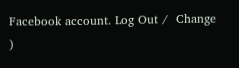Facebook account. Log Out /  Change )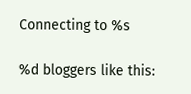Connecting to %s

%d bloggers like this: